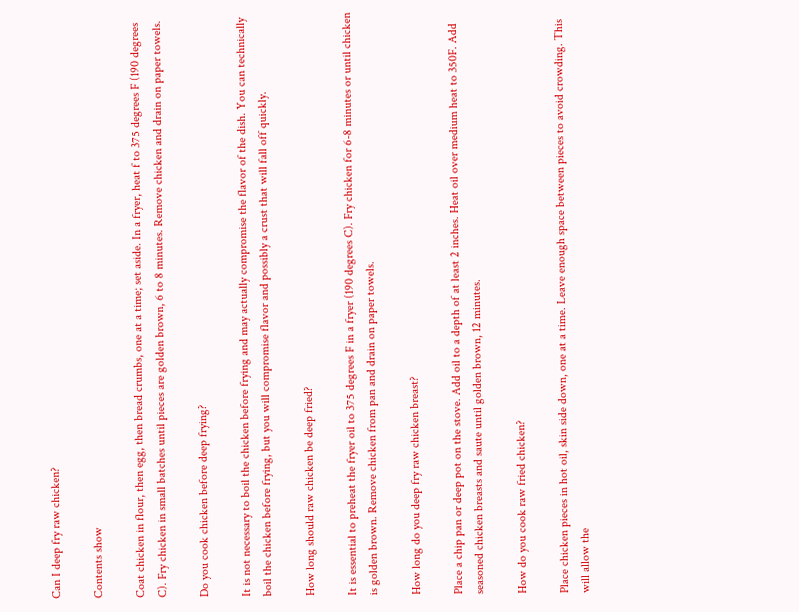Can I deep fry raw chicken?

Contents show

Coat chicken in flour, then egg, then bread crumbs, one at a time; set aside. In a fryer, heat f to 375 degrees F (190 degrees C). Fry chicken in small batches until pieces are golden brown, 6 to 8 minutes. Remove chicken and drain on paper towels.

Do you cook chicken before deep frying?

It is not necessary to boil the chicken before frying and may actually compromise the flavor of the dish. You can technically boil the chicken before frying, but you will compromise flavor and possibly a crust that will fall off quickly.

How long should raw chicken be deep fried?

It is essential to preheat the fryer oil to 375 degrees F in a fryer (190 degrees C). Fry chicken for 6-8 minutes or until chicken is golden brown. Remove chicken from pan and drain on paper towels.

How long do you deep fry raw chicken breast?

Place a chip pan or deep pot on the stove. Add oil to a depth of at least 2 inches. Heat oil over medium heat to 350F. Add seasoned chicken breasts and saute until golden brown, 12 minutes.

How do you cook raw fried chicken?

Place chicken pieces in hot oil, skin side down, one at a time. Leave enough space between pieces to avoid crowding. This will allow the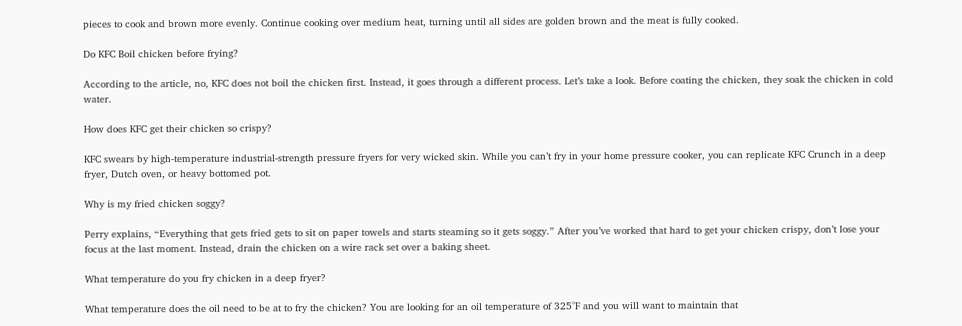pieces to cook and brown more evenly. Continue cooking over medium heat, turning until all sides are golden brown and the meat is fully cooked.

Do KFC Boil chicken before frying?

According to the article, no, KFC does not boil the chicken first. Instead, it goes through a different process. Let’s take a look. Before coating the chicken, they soak the chicken in cold water.

How does KFC get their chicken so crispy?

KFC swears by high-temperature industrial-strength pressure fryers for very wicked skin. While you can’t fry in your home pressure cooker, you can replicate KFC Crunch in a deep fryer, Dutch oven, or heavy bottomed pot.

Why is my fried chicken soggy?

Perry explains, “Everything that gets fried gets to sit on paper towels and starts steaming so it gets soggy.” After you’ve worked that hard to get your chicken crispy, don’t lose your focus at the last moment. Instead, drain the chicken on a wire rack set over a baking sheet.

What temperature do you fry chicken in a deep fryer?

What temperature does the oil need to be at to fry the chicken? You are looking for an oil temperature of 325°F and you will want to maintain that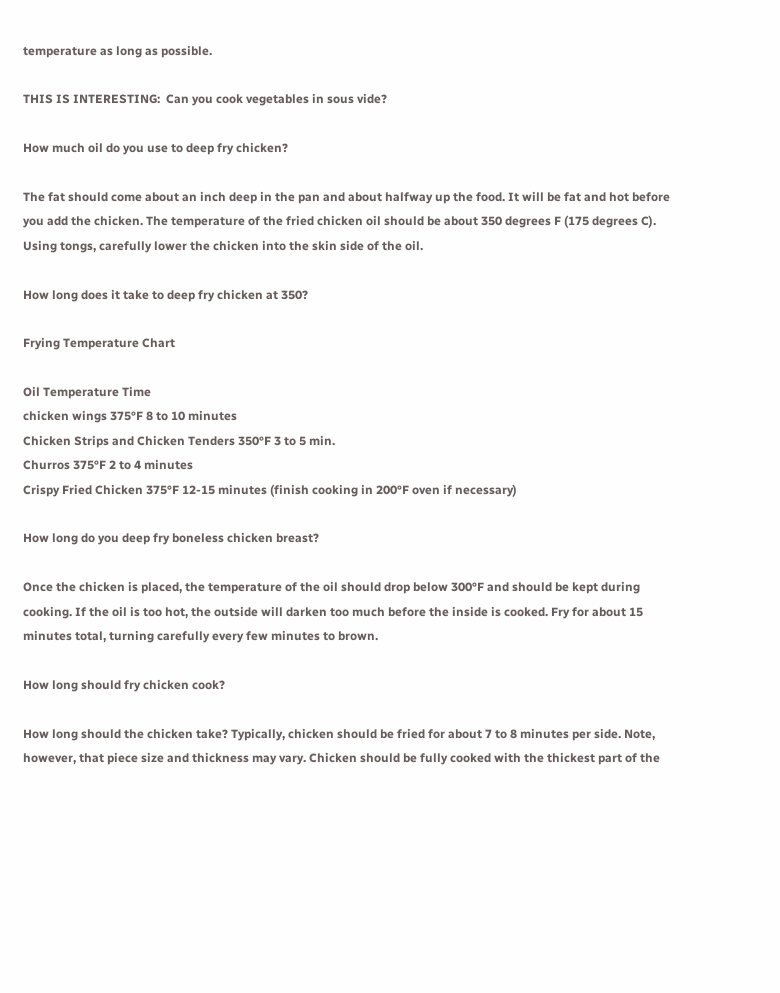temperature as long as possible.

THIS IS INTERESTING:  Can you cook vegetables in sous vide?

How much oil do you use to deep fry chicken?

The fat should come about an inch deep in the pan and about halfway up the food. It will be fat and hot before you add the chicken. The temperature of the fried chicken oil should be about 350 degrees F (175 degrees C). Using tongs, carefully lower the chicken into the skin side of the oil.

How long does it take to deep fry chicken at 350?

Frying Temperature Chart

Oil Temperature Time
chicken wings 375°F 8 to 10 minutes
Chicken Strips and Chicken Tenders 350°F 3 to 5 min.
Churros 375°F 2 to 4 minutes
Crispy Fried Chicken 375°F 12-15 minutes (finish cooking in 200°F oven if necessary)

How long do you deep fry boneless chicken breast?

Once the chicken is placed, the temperature of the oil should drop below 300°F and should be kept during cooking. If the oil is too hot, the outside will darken too much before the inside is cooked. Fry for about 15 minutes total, turning carefully every few minutes to brown.

How long should fry chicken cook?

How long should the chicken take? Typically, chicken should be fried for about 7 to 8 minutes per side. Note, however, that piece size and thickness may vary. Chicken should be fully cooked with the thickest part of the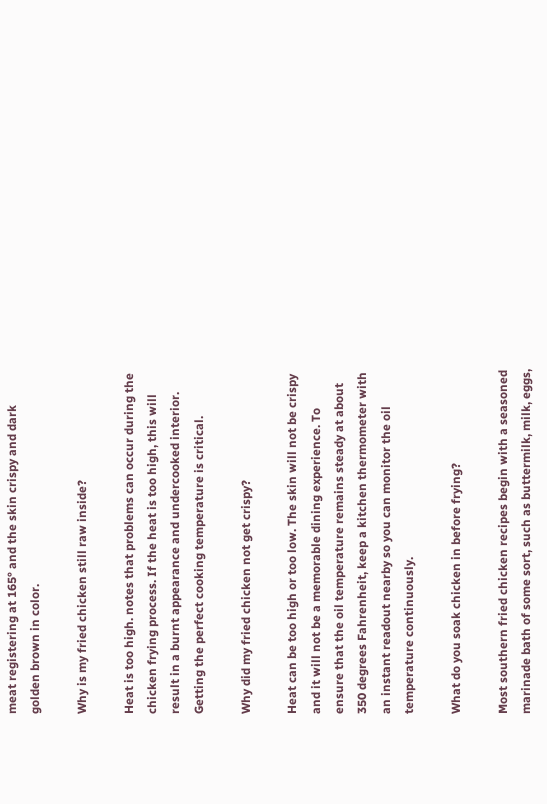meat registering at 165° and the skin crispy and dark golden brown in color.

Why is my fried chicken still raw inside?

Heat is too high. notes that problems can occur during the chicken frying process. If the heat is too high, this will result in a burnt appearance and undercooked interior. Getting the perfect cooking temperature is critical.

Why did my fried chicken not get crispy?

Heat can be too high or too low. The skin will not be crispy and it will not be a memorable dining experience. To ensure that the oil temperature remains steady at about 350 degrees Fahrenheit, keep a kitchen thermometer with an instant readout nearby so you can monitor the oil temperature continuously.

What do you soak chicken in before frying?

Most southern fried chicken recipes begin with a seasoned marinade bath of some sort, such as buttermilk, milk, eggs,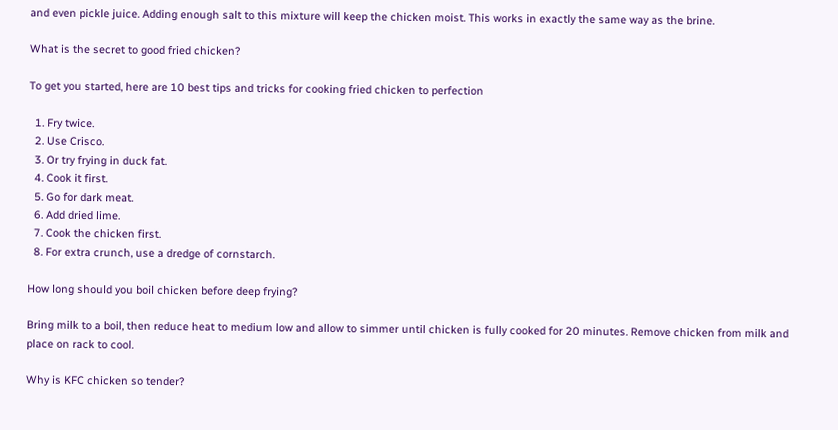and even pickle juice. Adding enough salt to this mixture will keep the chicken moist. This works in exactly the same way as the brine.

What is the secret to good fried chicken?

To get you started, here are 10 best tips and tricks for cooking fried chicken to perfection

  1. Fry twice.
  2. Use Crisco.
  3. Or try frying in duck fat.
  4. Cook it first.
  5. Go for dark meat.
  6. Add dried lime.
  7. Cook the chicken first.
  8. For extra crunch, use a dredge of cornstarch.

How long should you boil chicken before deep frying?

Bring milk to a boil, then reduce heat to medium low and allow to simmer until chicken is fully cooked for 20 minutes. Remove chicken from milk and place on rack to cool.

Why is KFC chicken so tender?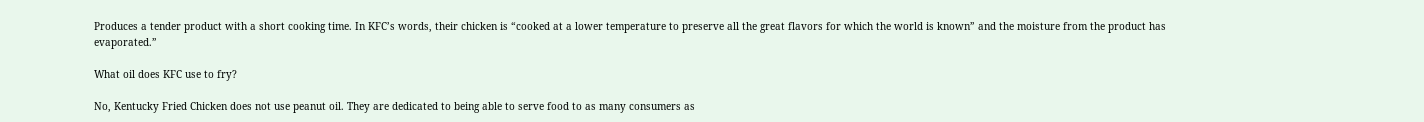Produces a tender product with a short cooking time. In KFC’s words, their chicken is “cooked at a lower temperature to preserve all the great flavors for which the world is known” and the moisture from the product has evaporated.”

What oil does KFC use to fry?

No, Kentucky Fried Chicken does not use peanut oil. They are dedicated to being able to serve food to as many consumers as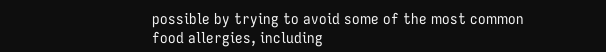possible by trying to avoid some of the most common food allergies, including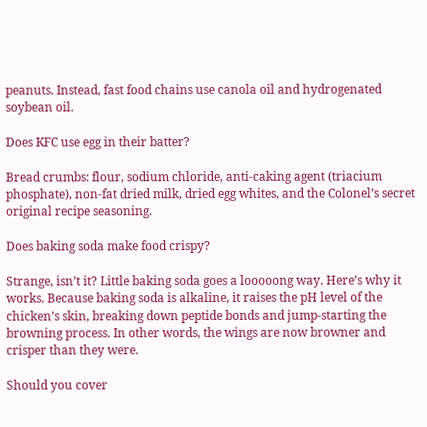peanuts. Instead, fast food chains use canola oil and hydrogenated soybean oil.

Does KFC use egg in their batter?

Bread crumbs: flour, sodium chloride, anti-caking agent (triacium phosphate), non-fat dried milk, dried egg whites, and the Colonel’s secret original recipe seasoning.

Does baking soda make food crispy?

Strange, isn’t it? Little baking soda goes a looooong way. Here’s why it works. Because baking soda is alkaline, it raises the pH level of the chicken’s skin, breaking down peptide bonds and jump-starting the browning process. In other words, the wings are now browner and crisper than they were.

Should you cover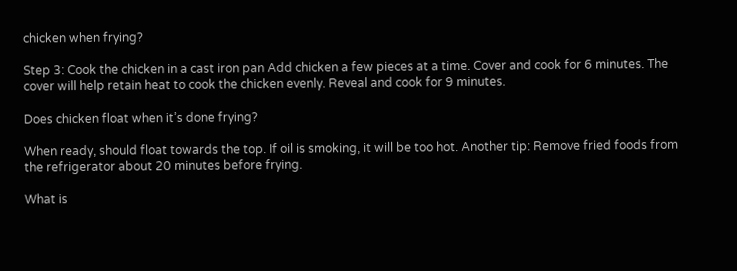chicken when frying?

Step 3: Cook the chicken in a cast iron pan Add chicken a few pieces at a time. Cover and cook for 6 minutes. The cover will help retain heat to cook the chicken evenly. Reveal and cook for 9 minutes.

Does chicken float when it’s done frying?

When ready, should float towards the top. If oil is smoking, it will be too hot. Another tip: Remove fried foods from the refrigerator about 20 minutes before frying.

What is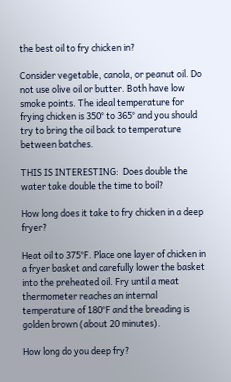the best oil to fry chicken in?

Consider vegetable, canola, or peanut oil. Do not use olive oil or butter. Both have low smoke points. The ideal temperature for frying chicken is 350° to 365° and you should try to bring the oil back to temperature between batches.

THIS IS INTERESTING:  Does double the water take double the time to boil?

How long does it take to fry chicken in a deep fryer?

Heat oil to 375°F. Place one layer of chicken in a fryer basket and carefully lower the basket into the preheated oil. Fry until a meat thermometer reaches an internal temperature of 180°F and the breading is golden brown (about 20 minutes).

How long do you deep fry?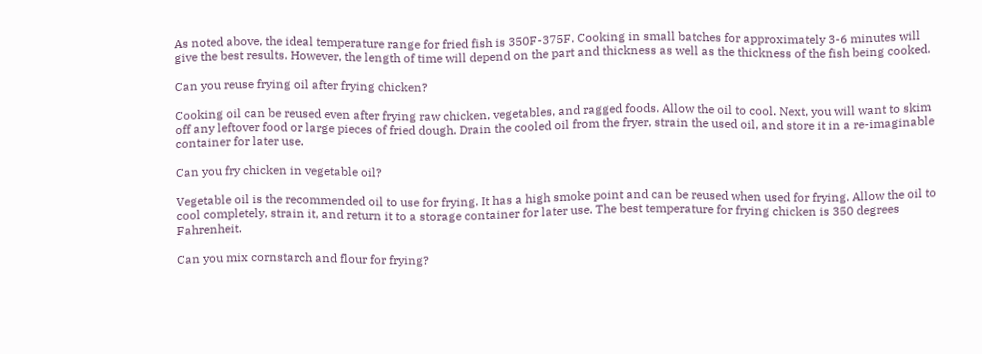As noted above, the ideal temperature range for fried fish is 350F-375F. Cooking in small batches for approximately 3-6 minutes will give the best results. However, the length of time will depend on the part and thickness as well as the thickness of the fish being cooked.

Can you reuse frying oil after frying chicken?

Cooking oil can be reused even after frying raw chicken, vegetables, and ragged foods. Allow the oil to cool. Next, you will want to skim off any leftover food or large pieces of fried dough. Drain the cooled oil from the fryer, strain the used oil, and store it in a re-imaginable container for later use.

Can you fry chicken in vegetable oil?

Vegetable oil is the recommended oil to use for frying. It has a high smoke point and can be reused when used for frying. Allow the oil to cool completely, strain it, and return it to a storage container for later use. The best temperature for frying chicken is 350 degrees Fahrenheit.

Can you mix cornstarch and flour for frying?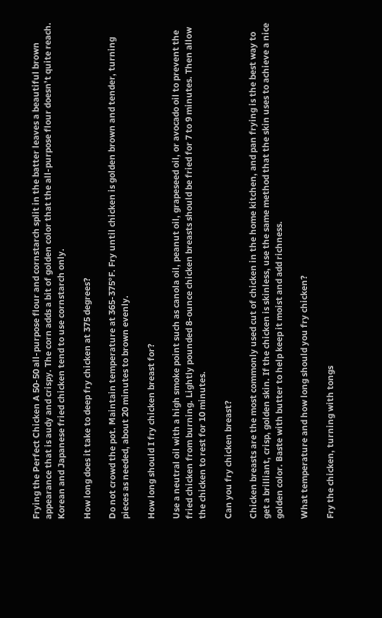Frying the Perfect Chicken A 50-50 all-purpose flour and cornstarch split in the batter leaves a beautiful brown appearance that is audy and crispy. The corn adds a bit of golden color that the all-purpose flour doesn’t quite reach. Korean and Japanese fried chicken tend to use cornstarch only.

How long does it take to deep fry chicken at 375 degrees?

Do not crowd the pot. Maintain temperature at 365-375°F. Fry until chicken is golden brown and tender, turning pieces as needed, about 20 minutes to brown evenly.

How long should I fry chicken breast for?

Use a neutral oil with a high smoke point such as canola oil, peanut oil, grapeseed oil, or avocado oil to prevent the fried chicken from burning. Lightly pounded 8-ounce chicken breasts should be fried for 7 to 9 minutes. Then allow the chicken to rest for 10 minutes.

Can you fry chicken breast?

Chicken breasts are the most commonly used cut of chicken in the home kitchen, and pan frying is the best way to get a brilliant, crisp, golden skin. If the chicken is skinless, use the same method that the skin uses to achieve a nice golden color. Baste with butter to help keep it moist and add richness.

What temperature and how long should you fry chicken?

Fry the chicken, turning with tongs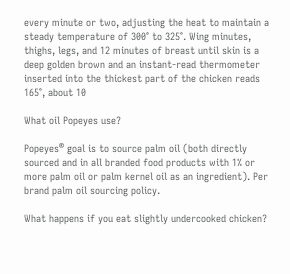every minute or two, adjusting the heat to maintain a steady temperature of 300° to 325°. Wing minutes, thighs, legs, and 12 minutes of breast until skin is a deep golden brown and an instant-read thermometer inserted into the thickest part of the chicken reads 165°, about 10

What oil Popeyes use?

Popeyes® goal is to source palm oil (both directly sourced and in all branded food products with 1% or more palm oil or palm kernel oil as an ingredient). Per brand palm oil sourcing policy.

What happens if you eat slightly undercooked chicken?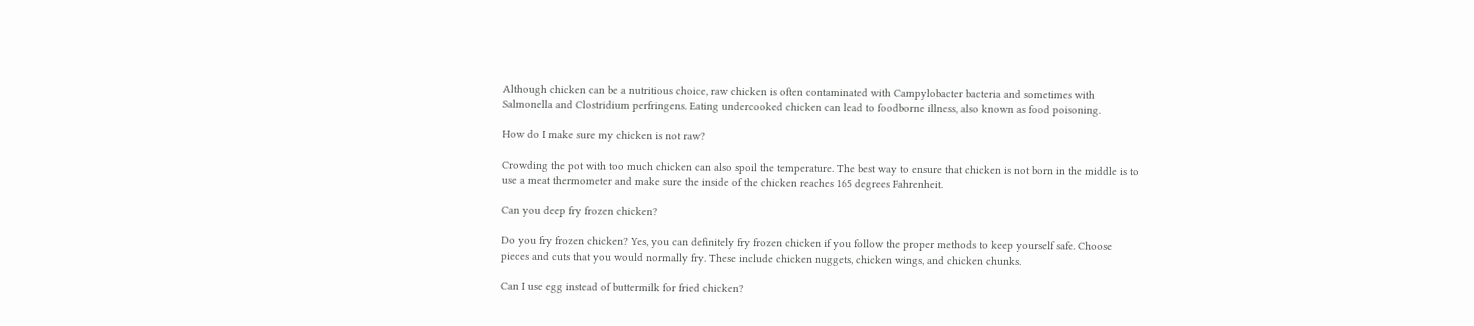Although chicken can be a nutritious choice, raw chicken is often contaminated with Campylobacter bacteria and sometimes with Salmonella and Clostridium perfringens. Eating undercooked chicken can lead to foodborne illness, also known as food poisoning.

How do I make sure my chicken is not raw?

Crowding the pot with too much chicken can also spoil the temperature. The best way to ensure that chicken is not born in the middle is to use a meat thermometer and make sure the inside of the chicken reaches 165 degrees Fahrenheit.

Can you deep fry frozen chicken?

Do you fry frozen chicken? Yes, you can definitely fry frozen chicken if you follow the proper methods to keep yourself safe. Choose pieces and cuts that you would normally fry. These include chicken nuggets, chicken wings, and chicken chunks.

Can I use egg instead of buttermilk for fried chicken?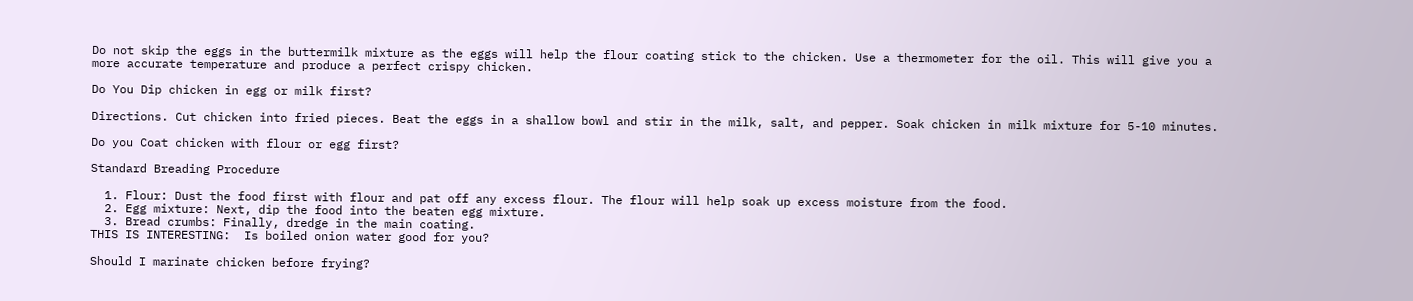Do not skip the eggs in the buttermilk mixture as the eggs will help the flour coating stick to the chicken. Use a thermometer for the oil. This will give you a more accurate temperature and produce a perfect crispy chicken.

Do You Dip chicken in egg or milk first?

Directions. Cut chicken into fried pieces. Beat the eggs in a shallow bowl and stir in the milk, salt, and pepper. Soak chicken in milk mixture for 5-10 minutes.

Do you Coat chicken with flour or egg first?

Standard Breading Procedure

  1. Flour: Dust the food first with flour and pat off any excess flour. The flour will help soak up excess moisture from the food.
  2. Egg mixture: Next, dip the food into the beaten egg mixture.
  3. Bread crumbs: Finally, dredge in the main coating.
THIS IS INTERESTING:  Is boiled onion water good for you?

Should I marinate chicken before frying?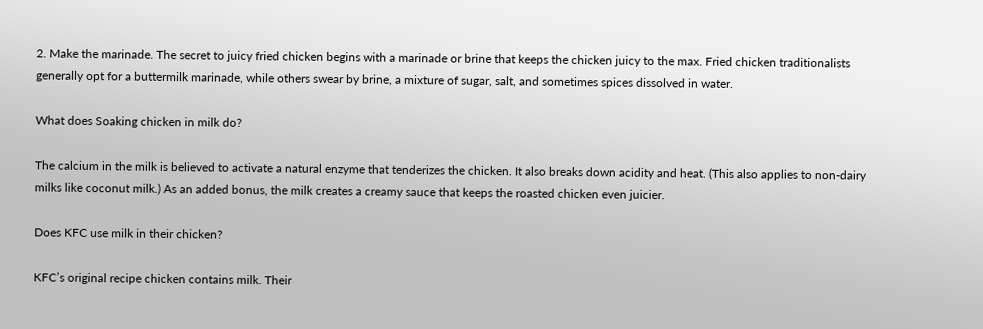2. Make the marinade. The secret to juicy fried chicken begins with a marinade or brine that keeps the chicken juicy to the max. Fried chicken traditionalists generally opt for a buttermilk marinade, while others swear by brine, a mixture of sugar, salt, and sometimes spices dissolved in water.

What does Soaking chicken in milk do?

The calcium in the milk is believed to activate a natural enzyme that tenderizes the chicken. It also breaks down acidity and heat. (This also applies to non-dairy milks like coconut milk.) As an added bonus, the milk creates a creamy sauce that keeps the roasted chicken even juicier.

Does KFC use milk in their chicken?

KFC’s original recipe chicken contains milk. Their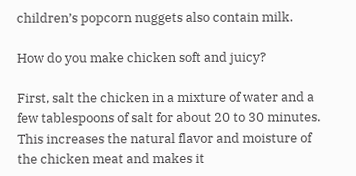children’s popcorn nuggets also contain milk.

How do you make chicken soft and juicy?

First, salt the chicken in a mixture of water and a few tablespoons of salt for about 20 to 30 minutes. This increases the natural flavor and moisture of the chicken meat and makes it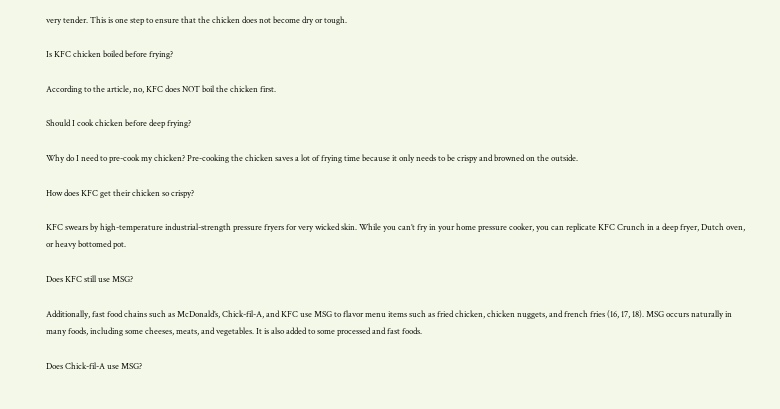very tender. This is one step to ensure that the chicken does not become dry or tough.

Is KFC chicken boiled before frying?

According to the article, no, KFC does NOT boil the chicken first.

Should I cook chicken before deep frying?

Why do I need to pre-cook my chicken? Pre-cooking the chicken saves a lot of frying time because it only needs to be crispy and browned on the outside.

How does KFC get their chicken so crispy?

KFC swears by high-temperature industrial-strength pressure fryers for very wicked skin. While you can’t fry in your home pressure cooker, you can replicate KFC Crunch in a deep fryer, Dutch oven, or heavy bottomed pot.

Does KFC still use MSG?

Additionally, fast food chains such as McDonald’s, Chick-fil-A, and KFC use MSG to flavor menu items such as fried chicken, chicken nuggets, and french fries (16, 17, 18). MSG occurs naturally in many foods, including some cheeses, meats, and vegetables. It is also added to some processed and fast foods.

Does Chick-fil-A use MSG?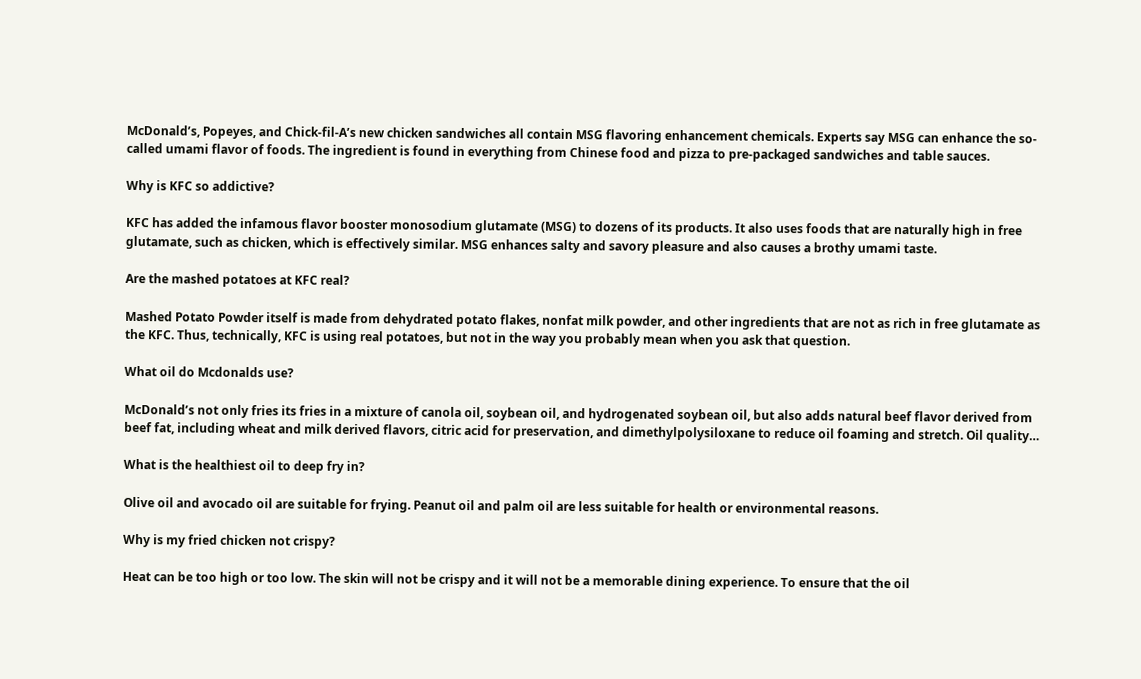McDonald’s, Popeyes, and Chick-fil-A’s new chicken sandwiches all contain MSG flavoring enhancement chemicals. Experts say MSG can enhance the so-called umami flavor of foods. The ingredient is found in everything from Chinese food and pizza to pre-packaged sandwiches and table sauces.

Why is KFC so addictive?

KFC has added the infamous flavor booster monosodium glutamate (MSG) to dozens of its products. It also uses foods that are naturally high in free glutamate, such as chicken, which is effectively similar. MSG enhances salty and savory pleasure and also causes a brothy umami taste.

Are the mashed potatoes at KFC real?

Mashed Potato Powder itself is made from dehydrated potato flakes, nonfat milk powder, and other ingredients that are not as rich in free glutamate as the KFC. Thus, technically, KFC is using real potatoes, but not in the way you probably mean when you ask that question.

What oil do Mcdonalds use?

McDonald’s not only fries its fries in a mixture of canola oil, soybean oil, and hydrogenated soybean oil, but also adds natural beef flavor derived from beef fat, including wheat and milk derived flavors, citric acid for preservation, and dimethylpolysiloxane to reduce oil foaming and stretch. Oil quality…

What is the healthiest oil to deep fry in?

Olive oil and avocado oil are suitable for frying. Peanut oil and palm oil are less suitable for health or environmental reasons.

Why is my fried chicken not crispy?

Heat can be too high or too low. The skin will not be crispy and it will not be a memorable dining experience. To ensure that the oil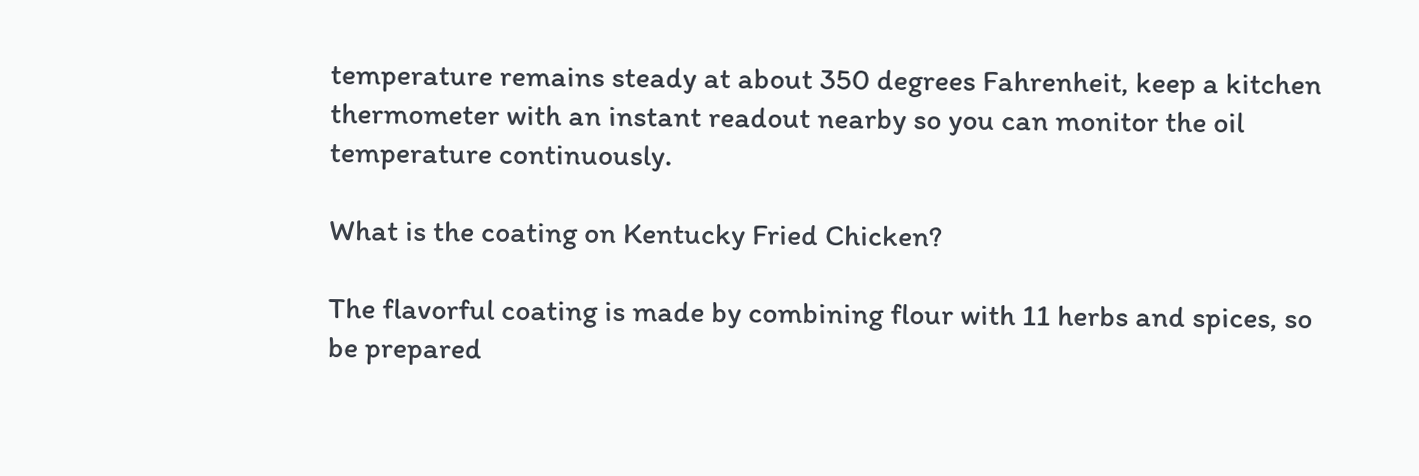temperature remains steady at about 350 degrees Fahrenheit, keep a kitchen thermometer with an instant readout nearby so you can monitor the oil temperature continuously.

What is the coating on Kentucky Fried Chicken?

The flavorful coating is made by combining flour with 11 herbs and spices, so be prepared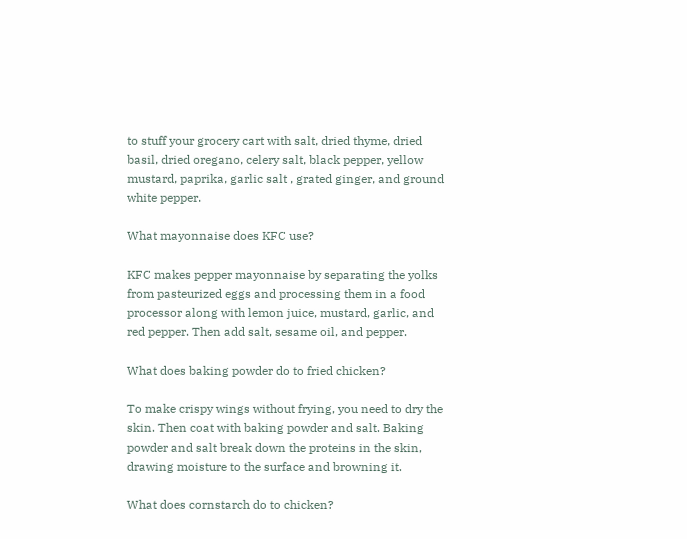to stuff your grocery cart with salt, dried thyme, dried basil, dried oregano, celery salt, black pepper, yellow mustard, paprika, garlic salt , grated ginger, and ground white pepper.

What mayonnaise does KFC use?

KFC makes pepper mayonnaise by separating the yolks from pasteurized eggs and processing them in a food processor along with lemon juice, mustard, garlic, and red pepper. Then add salt, sesame oil, and pepper.

What does baking powder do to fried chicken?

To make crispy wings without frying, you need to dry the skin. Then coat with baking powder and salt. Baking powder and salt break down the proteins in the skin, drawing moisture to the surface and browning it.

What does cornstarch do to chicken?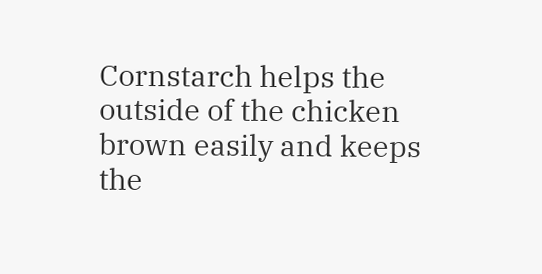Cornstarch helps the outside of the chicken brown easily and keeps the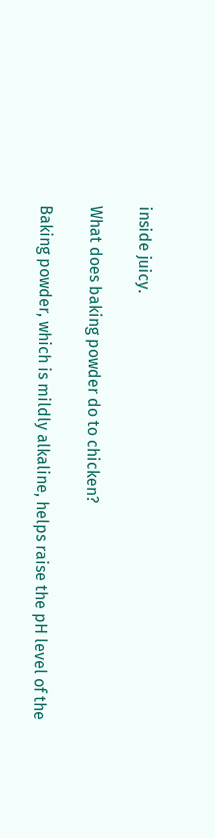inside juicy.

What does baking powder do to chicken?

Baking powder, which is mildly alkaline, helps raise the pH level of the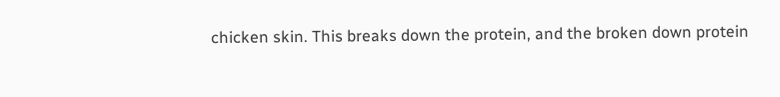chicken skin. This breaks down the protein, and the broken down protein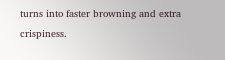turns into faster browning and extra crispiness.